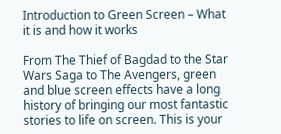Introduction to Green Screen – What it is and how it works

From The Thief of Bagdad to the Star Wars Saga to The Avengers, green and blue screen effects have a long history of bringing our most fantastic stories to life on screen. This is your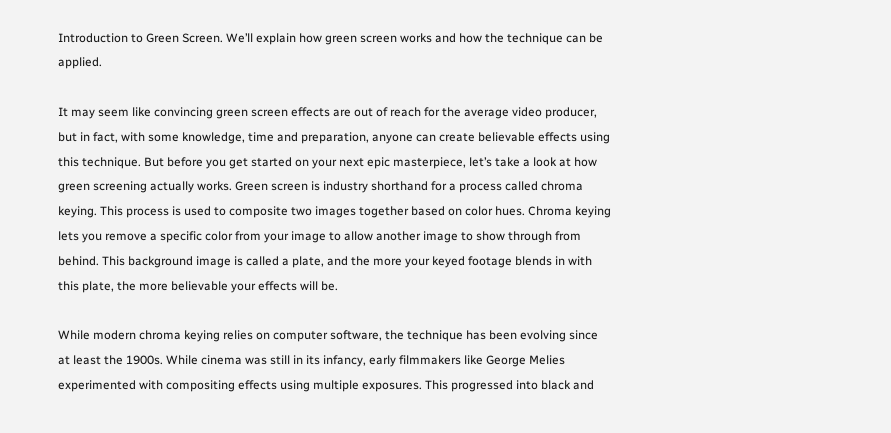Introduction to Green Screen. We’ll explain how green screen works and how the technique can be applied.

It may seem like convincing green screen effects are out of reach for the average video producer, but in fact, with some knowledge, time and preparation, anyone can create believable effects using this technique. But before you get started on your next epic masterpiece, let’s take a look at how green screening actually works. Green screen is industry shorthand for a process called chroma keying. This process is used to composite two images together based on color hues. Chroma keying lets you remove a specific color from your image to allow another image to show through from behind. This background image is called a plate, and the more your keyed footage blends in with this plate, the more believable your effects will be.

While modern chroma keying relies on computer software, the technique has been evolving since at least the 1900s. While cinema was still in its infancy, early filmmakers like George Melies experimented with compositing effects using multiple exposures. This progressed into black and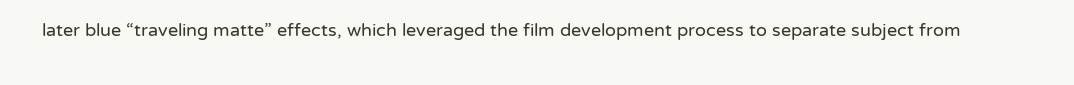later blue “traveling matte” effects, which leveraged the film development process to separate subject from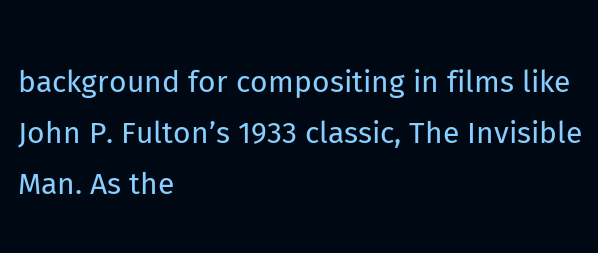background for compositing in films like John P. Fulton’s 1933 classic, The Invisible Man. As the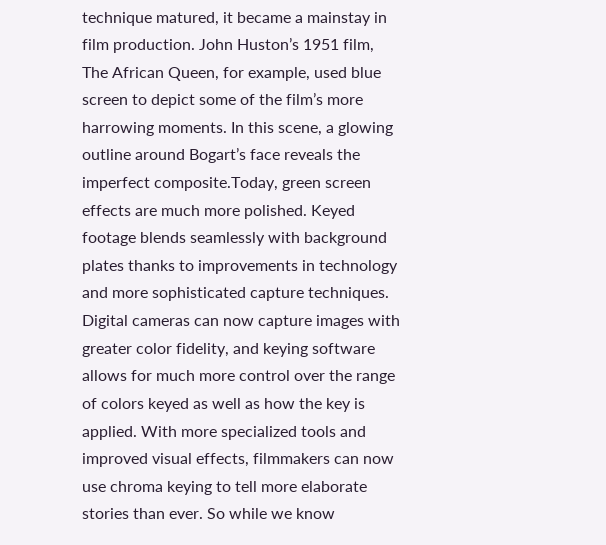technique matured, it became a mainstay in film production. John Huston’s 1951 film, The African Queen, for example, used blue screen to depict some of the film’s more harrowing moments. In this scene, a glowing outline around Bogart’s face reveals the imperfect composite.Today, green screen effects are much more polished. Keyed footage blends seamlessly with background plates thanks to improvements in technology and more sophisticated capture techniques. Digital cameras can now capture images with greater color fidelity, and keying software allows for much more control over the range of colors keyed as well as how the key is applied. With more specialized tools and improved visual effects, filmmakers can now use chroma keying to tell more elaborate stories than ever. So while we know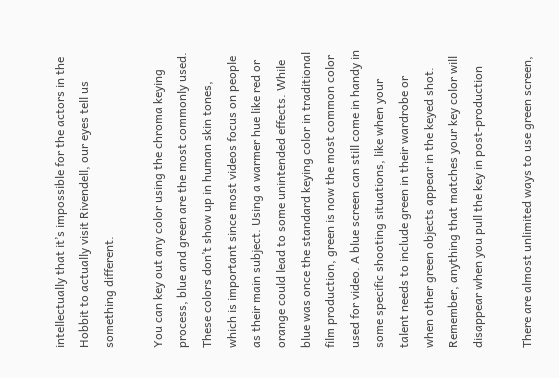intellectually that it’s impossible for the actors in the Hobbit to actually visit Rivendell, our eyes tell us something different.

You can key out any color using the chroma keying process, blue and green are the most commonly used. These colors don’t show up in human skin tones, which is important since most videos focus on people as their main subject. Using a warmer hue like red or orange could lead to some unintended effects. While blue was once the standard keying color in traditional film production, green is now the most common color used for video. A blue screen can still come in handy in some specific shooting situations, like when your talent needs to include green in their wardrobe or when other green objects appear in the keyed shot. Remember, anything that matches your key color will disappear when you pull the key in post-production

There are almost unlimited ways to use green screen,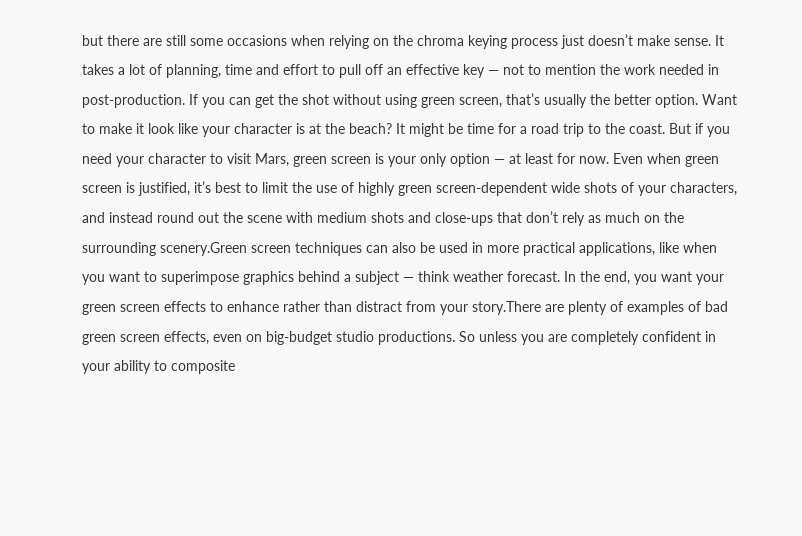but there are still some occasions when relying on the chroma keying process just doesn’t make sense. It takes a lot of planning, time and effort to pull off an effective key — not to mention the work needed in post-production. If you can get the shot without using green screen, that’s usually the better option. Want to make it look like your character is at the beach? It might be time for a road trip to the coast. But if you need your character to visit Mars, green screen is your only option — at least for now. Even when green screen is justified, it’s best to limit the use of highly green screen-dependent wide shots of your characters, and instead round out the scene with medium shots and close-ups that don’t rely as much on the surrounding scenery.Green screen techniques can also be used in more practical applications, like when you want to superimpose graphics behind a subject — think weather forecast. In the end, you want your green screen effects to enhance rather than distract from your story.There are plenty of examples of bad green screen effects, even on big-budget studio productions. So unless you are completely confident in your ability to composite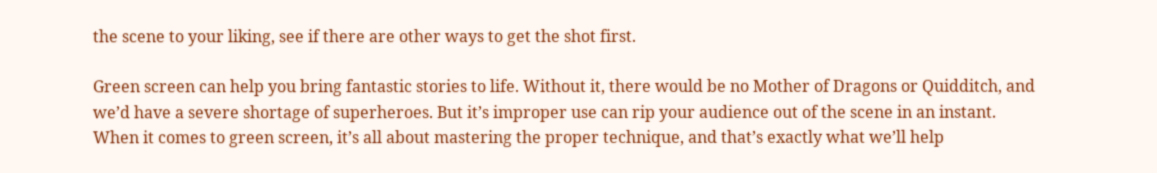the scene to your liking, see if there are other ways to get the shot first.

Green screen can help you bring fantastic stories to life. Without it, there would be no Mother of Dragons or Quidditch, and we’d have a severe shortage of superheroes. But it’s improper use can rip your audience out of the scene in an instant. When it comes to green screen, it’s all about mastering the proper technique, and that’s exactly what we’ll help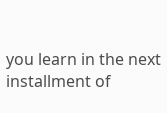you learn in the next installment of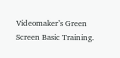Videomaker’s Green Screen Basic Training.